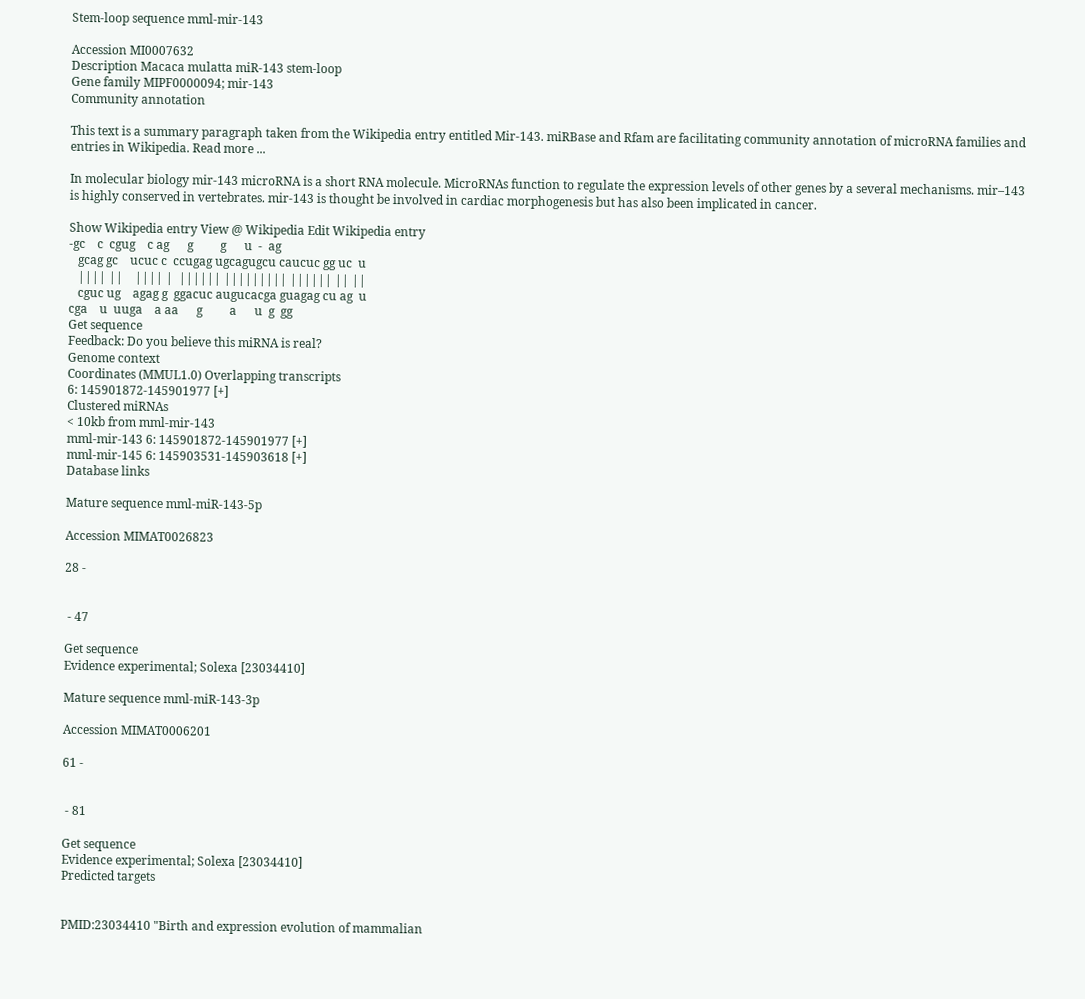Stem-loop sequence mml-mir-143

Accession MI0007632
Description Macaca mulatta miR-143 stem-loop
Gene family MIPF0000094; mir-143
Community annotation

This text is a summary paragraph taken from the Wikipedia entry entitled Mir-143. miRBase and Rfam are facilitating community annotation of microRNA families and entries in Wikipedia. Read more ...

In molecular biology mir-143 microRNA is a short RNA molecule. MicroRNAs function to regulate the expression levels of other genes by a several mechanisms. mir–143 is highly conserved in vertebrates. mir-143 is thought be involved in cardiac morphogenesis but has also been implicated in cancer.

Show Wikipedia entry View @ Wikipedia Edit Wikipedia entry
-gc    c  cgug    c ag      g         g      u  -  ag
   gcag gc    ucuc c  ccugag ugcagugcu caucuc gg uc  u
   |||| ||    |||| |  |||||| ||||||||| |||||| || ||
   cguc ug    agag g  ggacuc augucacga guagag cu ag  u
cga    u  uuga    a aa      g         a      u  g  gg
Get sequence
Feedback: Do you believe this miRNA is real?
Genome context
Coordinates (MMUL1.0) Overlapping transcripts
6: 145901872-145901977 [+]
Clustered miRNAs
< 10kb from mml-mir-143
mml-mir-143 6: 145901872-145901977 [+]
mml-mir-145 6: 145903531-145903618 [+]
Database links

Mature sequence mml-miR-143-5p

Accession MIMAT0026823

28 -


 - 47

Get sequence
Evidence experimental; Solexa [23034410]

Mature sequence mml-miR-143-3p

Accession MIMAT0006201

61 -


 - 81

Get sequence
Evidence experimental; Solexa [23034410]
Predicted targets


PMID:23034410 "Birth and expression evolution of mammalian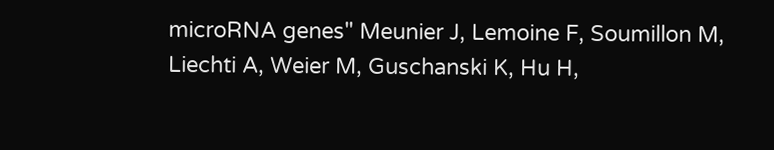microRNA genes" Meunier J, Lemoine F, Soumillon M, Liechti A, Weier M, Guschanski K, Hu H,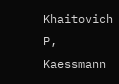Khaitovich P, Kaessmann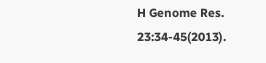H Genome Res. 23:34-45(2013).